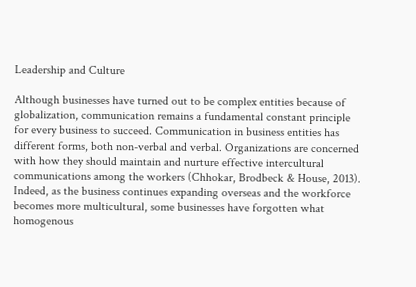Leadership and Culture

Although businesses have turned out to be complex entities because of globalization, communication remains a fundamental constant principle for every business to succeed. Communication in business entities has different forms, both non-verbal and verbal. Organizations are concerned with how they should maintain and nurture effective intercultural communications among the workers (Chhokar, Brodbeck & House, 2013). Indeed, as the business continues expanding overseas and the workforce becomes more multicultural, some businesses have forgotten what homogenous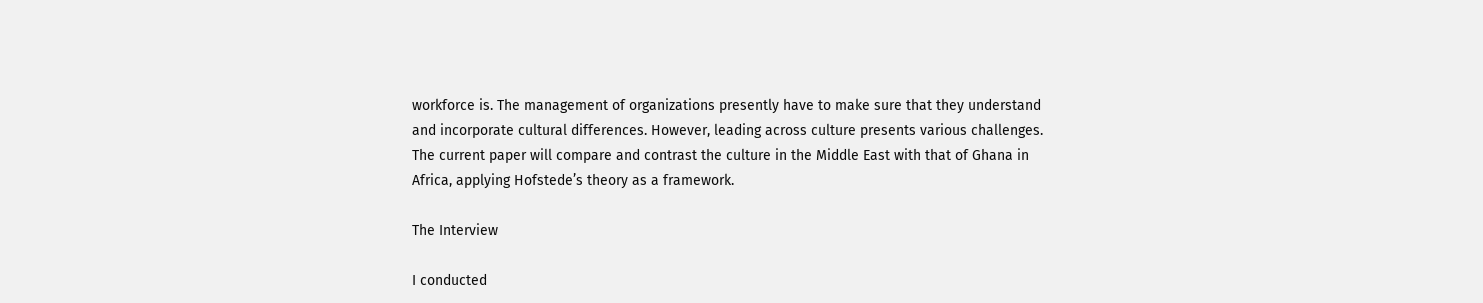workforce is. The management of organizations presently have to make sure that they understand and incorporate cultural differences. However, leading across culture presents various challenges. The current paper will compare and contrast the culture in the Middle East with that of Ghana in Africa, applying Hofstede’s theory as a framework.

The Interview

I conducted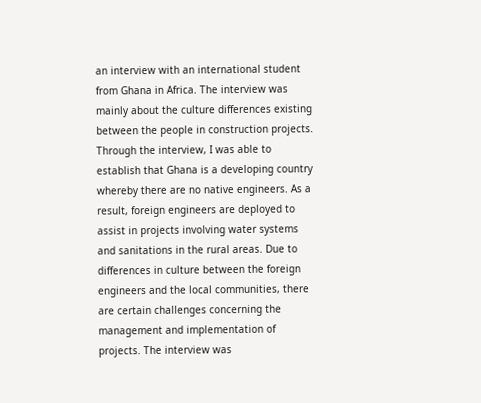an interview with an international student from Ghana in Africa. The interview was mainly about the culture differences existing between the people in construction projects. Through the interview, I was able to establish that Ghana is a developing country whereby there are no native engineers. As a result, foreign engineers are deployed to assist in projects involving water systems and sanitations in the rural areas. Due to differences in culture between the foreign engineers and the local communities, there  are certain challenges concerning the management and implementation of projects. The interview was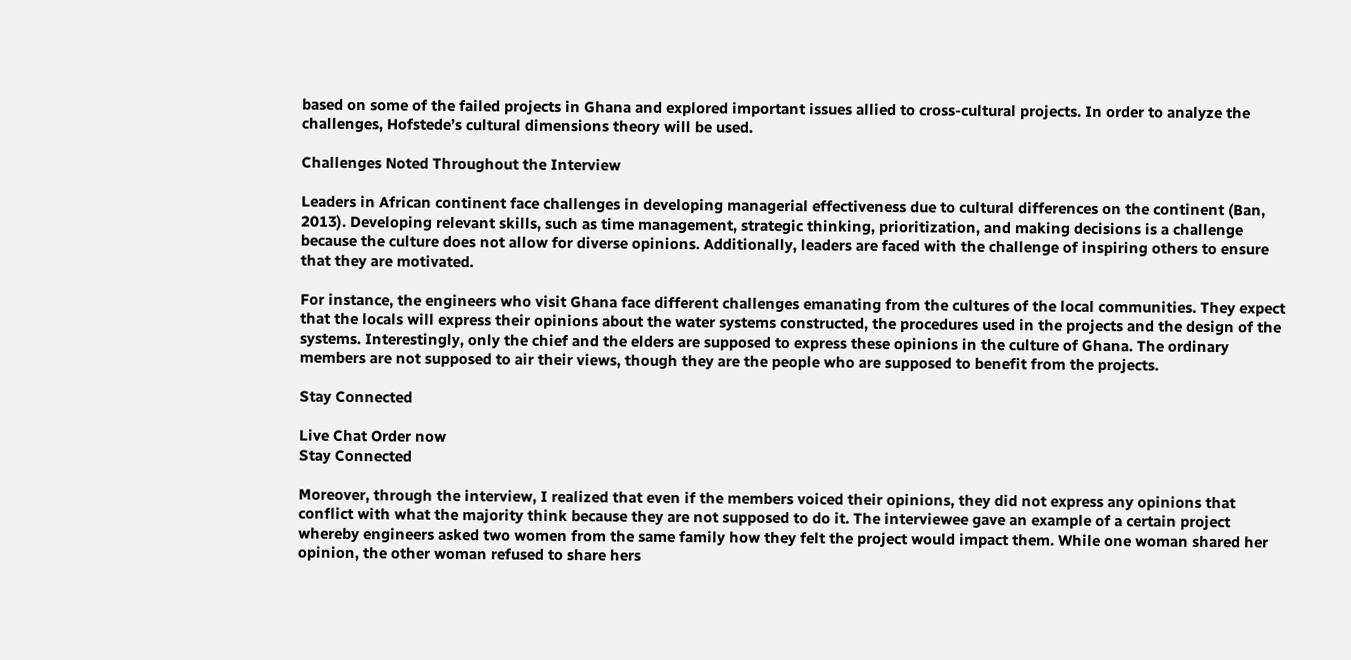based on some of the failed projects in Ghana and explored important issues allied to cross-cultural projects. In order to analyze the challenges, Hofstede’s cultural dimensions theory will be used.

Challenges Noted Throughout the Interview

Leaders in African continent face challenges in developing managerial effectiveness due to cultural differences on the continent (Ban, 2013). Developing relevant skills, such as time management, strategic thinking, prioritization, and making decisions is a challenge because the culture does not allow for diverse opinions. Additionally, leaders are faced with the challenge of inspiring others to ensure that they are motivated.

For instance, the engineers who visit Ghana face different challenges emanating from the cultures of the local communities. They expect that the locals will express their opinions about the water systems constructed, the procedures used in the projects and the design of the systems. Interestingly, only the chief and the elders are supposed to express these opinions in the culture of Ghana. The ordinary members are not supposed to air their views, though they are the people who are supposed to benefit from the projects.

Stay Connected

Live Chat Order now
Stay Connected

Moreover, through the interview, I realized that even if the members voiced their opinions, they did not express any opinions that conflict with what the majority think because they are not supposed to do it. The interviewee gave an example of a certain project whereby engineers asked two women from the same family how they felt the project would impact them. While one woman shared her opinion, the other woman refused to share hers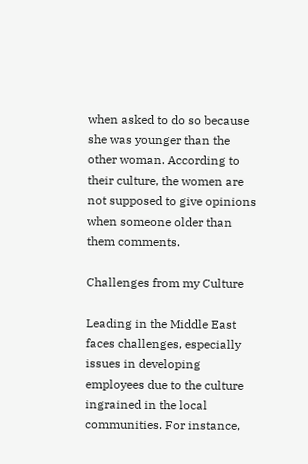when asked to do so because she was younger than the other woman. According to their culture, the women are not supposed to give opinions when someone older than them comments.

Challenges from my Culture

Leading in the Middle East faces challenges, especially issues in developing employees due to the culture ingrained in the local communities. For instance,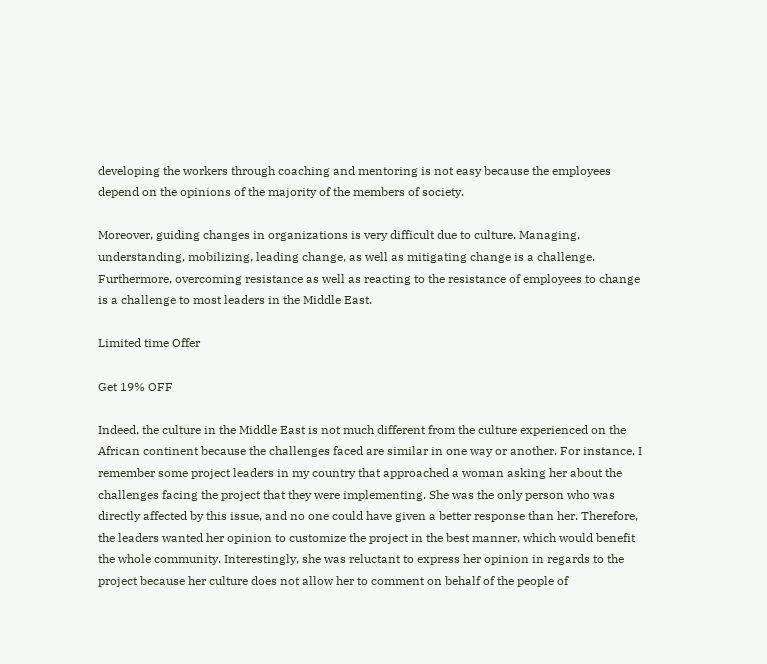developing the workers through coaching and mentoring is not easy because the employees depend on the opinions of the majority of the members of society.

Moreover, guiding changes in organizations is very difficult due to culture. Managing, understanding, mobilizing, leading change, as well as mitigating change is a challenge. Furthermore, overcoming resistance as well as reacting to the resistance of employees to change is a challenge to most leaders in the Middle East.

Limited time Offer

Get 19% OFF

Indeed, the culture in the Middle East is not much different from the culture experienced on the African continent because the challenges faced are similar in one way or another. For instance, I remember some project leaders in my country that approached a woman asking her about the challenges facing the project that they were implementing. She was the only person who was directly affected by this issue, and no one could have given a better response than her. Therefore, the leaders wanted her opinion to customize the project in the best manner, which would benefit the whole community. Interestingly, she was reluctant to express her opinion in regards to the project because her culture does not allow her to comment on behalf of the people of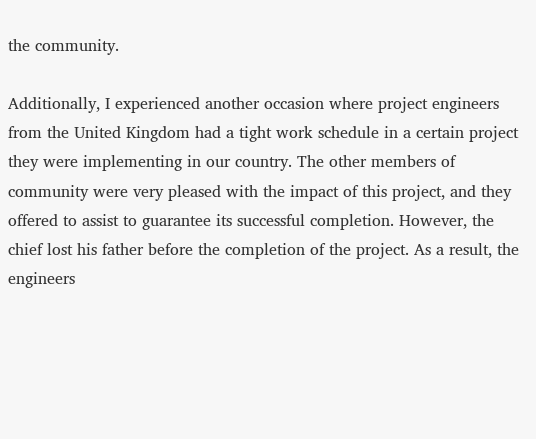the community.

Additionally, I experienced another occasion where project engineers from the United Kingdom had a tight work schedule in a certain project they were implementing in our country. The other members of community were very pleased with the impact of this project, and they offered to assist to guarantee its successful completion. However, the chief lost his father before the completion of the project. As a result, the engineers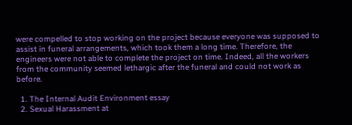were compelled to stop working on the project because everyone was supposed to assist in funeral arrangements, which took them a long time. Therefore, the engineers were not able to complete the project on time. Indeed, all the workers from the community seemed lethargic after the funeral and could not work as before.

  1. The Internal Audit Environment essay
  2. Sexual Harassment at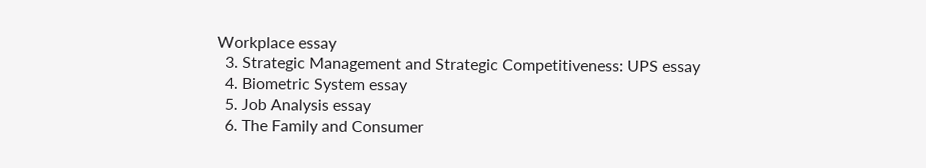Workplace essay
  3. Strategic Management and Strategic Competitiveness: UPS essay
  4. Biometric System essay
  5. Job Analysis essay
  6. The Family and Consumer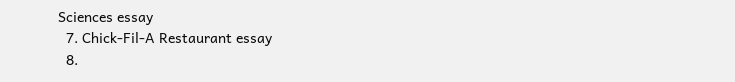Sciences essay
  7. Chick-Fil-A Restaurant essay
  8.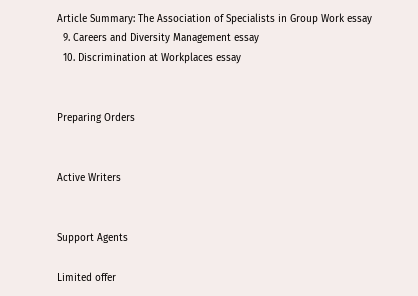Article Summary: The Association of Specialists in Group Work essay
  9. Careers and Diversity Management essay
  10. Discrimination at Workplaces essay


Preparing Orders


Active Writers


Support Agents

Limited offer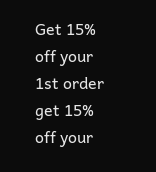Get 15% off your 1st order
get 15% off your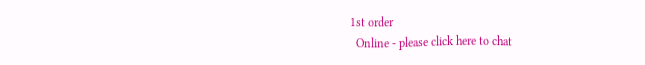1st order
  Online - please click here to chat